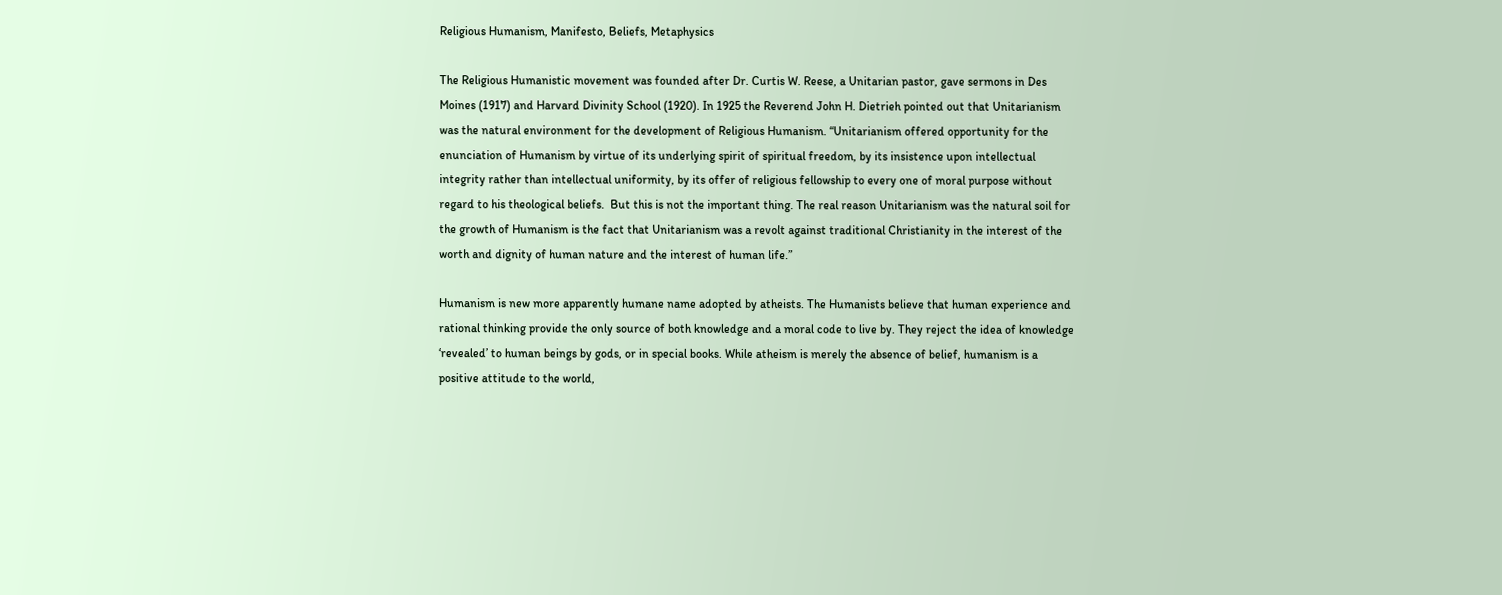Religious Humanism, Manifesto, Beliefs, Metaphysics

The Religious Humanistic movement was founded after Dr. Curtis W. Reese, a Unitarian pastor, gave sermons in Des Moines (1917) and Harvard Divinity School (1920). In 1925 the Reverend John H. Dietrieh pointed out that Unitarianism was the natural environment for the development of Religious Humanism. “Unitarianism offered opportunity for the enunciation of Humanism by virtue of its underlying spirit of spiritual freedom, by its insistence upon intellectual integrity rather than intellectual uniformity, by its offer of religious fellowship to every one of moral purpose without regard to his theological beliefs.  But this is not the important thing. The real reason Unitarianism was the natural soil for the growth of Humanism is the fact that Unitarianism was a revolt against traditional Christianity in the interest of the worth and dignity of human nature and the interest of human life.”

Humanism is new more apparently humane name adopted by atheists. The Humanists believe that human experience and rational thinking provide the only source of both knowledge and a moral code to live by. They reject the idea of knowledge ‘revealed’ to human beings by gods, or in special books. While atheism is merely the absence of belief, humanism is a positive attitude to the world,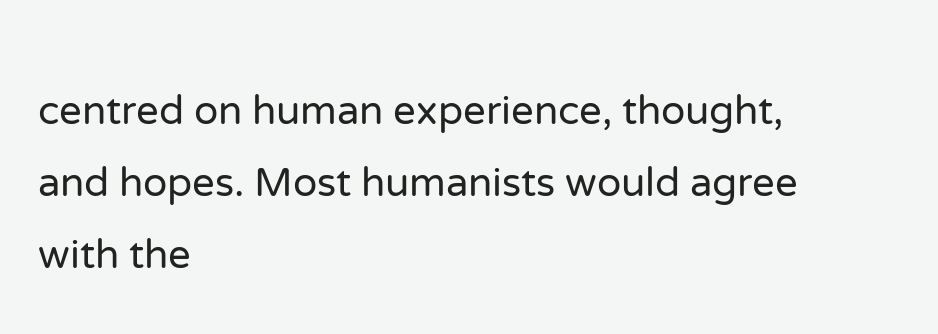centred on human experience, thought, and hopes. Most humanists would agree with the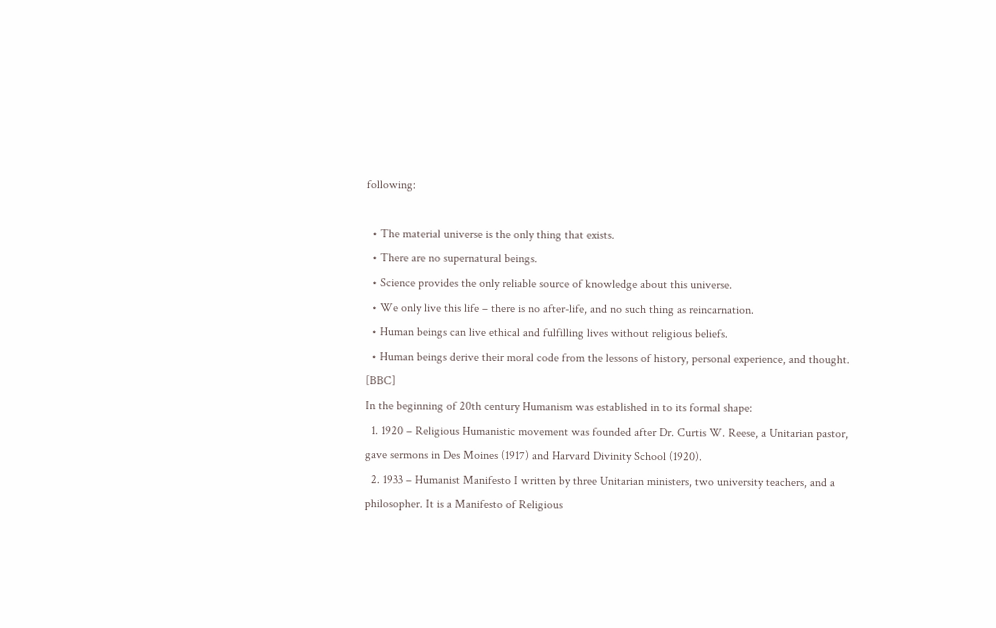following:

  • The material universe is the only thing that exists.
  • There are no supernatural beings.
  • Science provides the only reliable source of knowledge about this universe.
  • We only live this life – there is no after-life, and no such thing as reincarnation.
  • Human beings can live ethical and fulfilling lives without religious beliefs.
  • Human beings derive their moral code from the lessons of history, personal experience, and thought. [BBC]
In the beginning of 20th century Humanism was established in to its formal shape:
  1. 1920 – Religious Humanistic movement was founded after Dr. Curtis W. Reese, a Unitarian pastor, gave sermons in Des Moines (1917) and Harvard Divinity School (1920).
  2. 1933 – Humanist Manifesto I written by three Unitarian ministers, two university teachers, and a philosopher. It is a Manifesto of Religious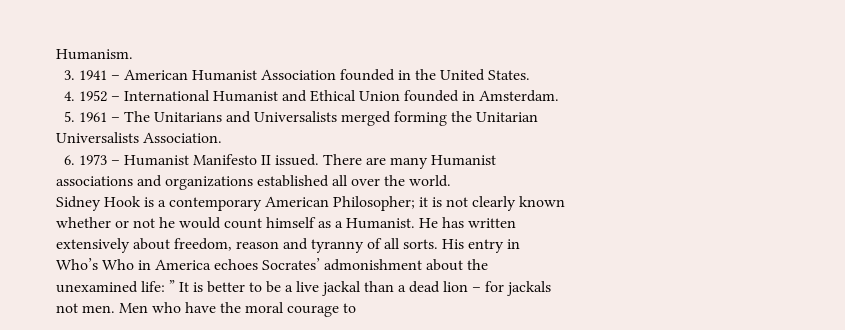Humanism.
  3. 1941 – American Humanist Association founded in the United States.
  4. 1952 – International Humanist and Ethical Union founded in Amsterdam.
  5. 1961 – The Unitarians and Universalists merged forming the Unitarian Universalists Association.
  6. 1973 – Humanist Manifesto II issued. There are many Humanist associations and organizations established all over the world.
Sidney Hook is a contemporary American Philosopher; it is not clearly known whether or not he would count himself as a Humanist. He has written extensively about freedom, reason and tyranny of all sorts. His entry in Who’s Who in America echoes Socrates’ admonishment about the unexamined life: ” It is better to be a live jackal than a dead lion – for jackals not men. Men who have the moral courage to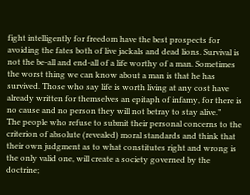fight intelligently for freedom have the best prospects for avoiding the fates both of live jackals and dead lions. Survival is not the be-all and end-all of a life worthy of a man. Sometimes the worst thing we can know about a man is that he has survived. Those who say life is worth living at any cost have already written for themselves an epitaph of infamy, for there is no cause and no person they will not betray to stay alive.”
The people who refuse to submit their personal concerns to the criterion of absolute (revealed) moral standards and think that their own judgment as to what constitutes right and wrong is the only valid one, will create a society governed by the doctrine;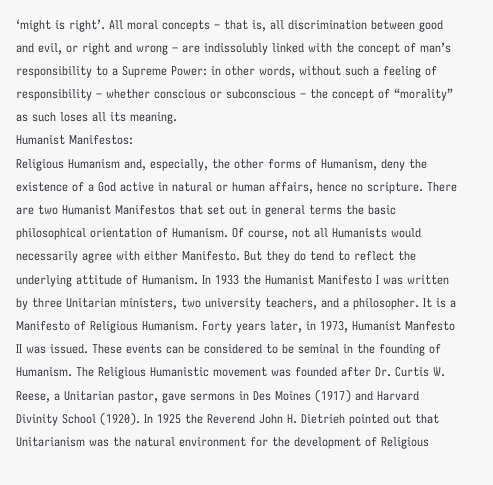‘might is right’. All moral concepts – that is, all discrimination between good and evil, or right and wrong – are indissolubly linked with the concept of man’s responsibility to a Supreme Power: in other words, without such a feeling of responsibility – whether conscious or subconscious – the concept of “morality” as such loses all its meaning.
Humanist Manifestos:
Religious Humanism and, especially, the other forms of Humanism, deny the existence of a God active in natural or human affairs, hence no scripture. There are two Humanist Manifestos that set out in general terms the basic philosophical orientation of Humanism. Of course, not all Humanists would necessarily agree with either Manifesto. But they do tend to reflect the underlying attitude of Humanism. In 1933 the Humanist Manifesto I was written by three Unitarian ministers, two university teachers, and a philosopher. It is a Manifesto of Religious Humanism. Forty years later, in 1973, Humanist Manfesto II was issued. These events can be considered to be seminal in the founding of Humanism. The Religious Humanistic movement was founded after Dr. Curtis W. Reese, a Unitarian pastor, gave sermons in Des Moines (1917) and Harvard Divinity School (1920). In 1925 the Reverend John H. Dietrieh pointed out that Unitarianism was the natural environment for the development of Religious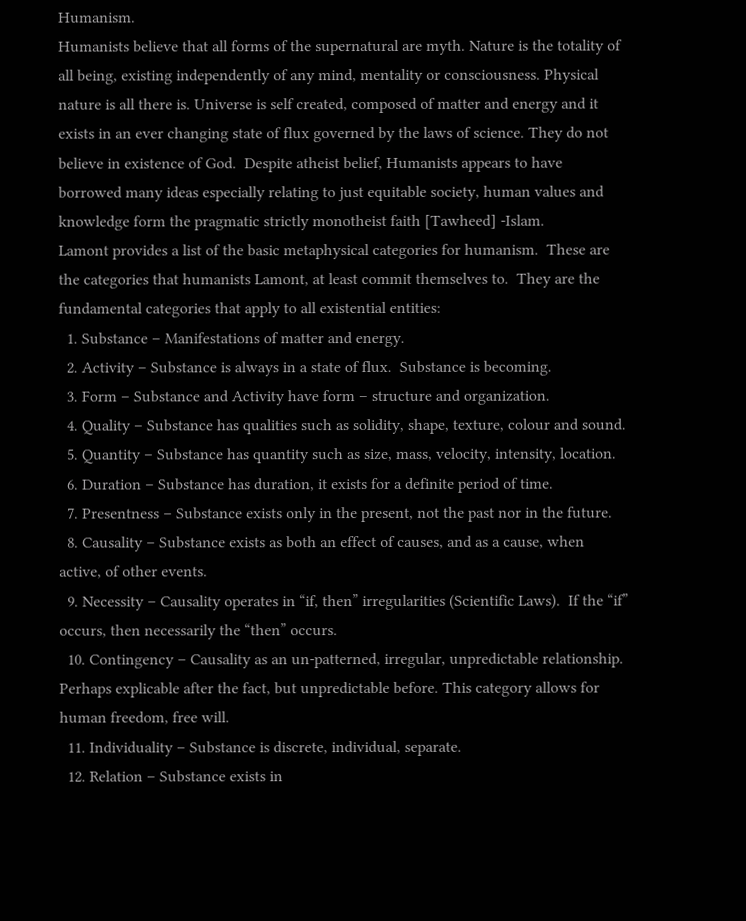Humanism.
Humanists believe that all forms of the supernatural are myth. Nature is the totality of all being, existing independently of any mind, mentality or consciousness. Physical nature is all there is. Universe is self created, composed of matter and energy and it exists in an ever changing state of flux governed by the laws of science. They do not believe in existence of God.  Despite atheist belief, Humanists appears to have borrowed many ideas especially relating to just equitable society, human values and knowledge form the pragmatic strictly monotheist faith [Tawheed] -Islam.
Lamont provides a list of the basic metaphysical categories for humanism.  These are the categories that humanists Lamont, at least commit themselves to.  They are the fundamental categories that apply to all existential entities:
  1. Substance – Manifestations of matter and energy.
  2. Activity – Substance is always in a state of flux.  Substance is becoming.
  3. Form – Substance and Activity have form – structure and organization.
  4. Quality – Substance has qualities such as solidity, shape, texture, colour and sound.
  5. Quantity – Substance has quantity such as size, mass, velocity, intensity, location.
  6. Duration – Substance has duration, it exists for a definite period of time.
  7. Presentness – Substance exists only in the present, not the past nor in the future.
  8. Causality – Substance exists as both an effect of causes, and as a cause, when active, of other events.
  9. Necessity – Causality operates in “if, then” irregularities (Scientific Laws).  If the “if” occurs, then necessarily the “then” occurs.
  10. Contingency – Causality as an un-patterned, irregular, unpredictable relationship. Perhaps explicable after the fact, but unpredictable before. This category allows for human freedom, free will.
  11. Individuality – Substance is discrete, individual, separate.
  12. Relation – Substance exists in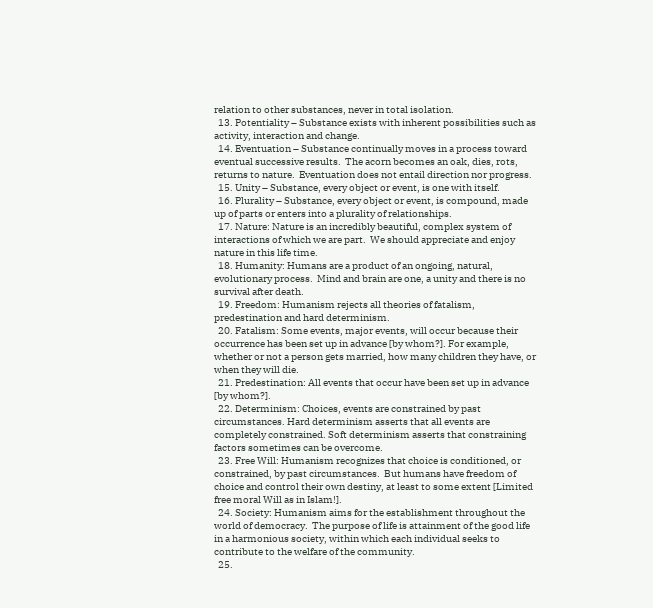relation to other substances, never in total isolation.
  13. Potentiality – Substance exists with inherent possibilities such as activity, interaction and change.
  14. Eventuation – Substance continually moves in a process toward eventual successive results.  The acorn becomes an oak, dies, rots, returns to nature.  Eventuation does not entail direction nor progress.
  15. Unity – Substance, every object or event, is one with itself.
  16. Plurality – Substance, every object or event, is compound, made up of parts or enters into a plurality of relationships.
  17. Nature: Nature is an incredibly beautiful, complex system of interactions of which we are part.  We should appreciate and enjoy nature in this life time.
  18. Humanity: Humans are a product of an ongoing, natural, evolutionary process.  Mind and brain are one, a unity and there is no survival after death.
  19. Freedom: Humanism rejects all theories of fatalism, predestination and hard determinism.
  20. Fatalism: Some events, major events, will occur because their occurrence has been set up in advance [by whom?]. For example, whether or not a person gets married, how many children they have, or when they will die.
  21. Predestination: All events that occur have been set up in advance [by whom?].
  22. Determinism: Choices, events are constrained by past circumstances. Hard determinism asserts that all events are completely constrained. Soft determinism asserts that constraining factors sometimes can be overcome.
  23. Free Will: Humanism recognizes that choice is conditioned, or constrained, by past circumstances.  But humans have freedom of choice and control their own destiny, at least to some extent [Limited free moral Will as in Islam!].
  24. Society: Humanism aims for the establishment throughout the world of democracy.  The purpose of life is attainment of the good life in a harmonious society, within which each individual seeks to contribute to the welfare of the community.
  25.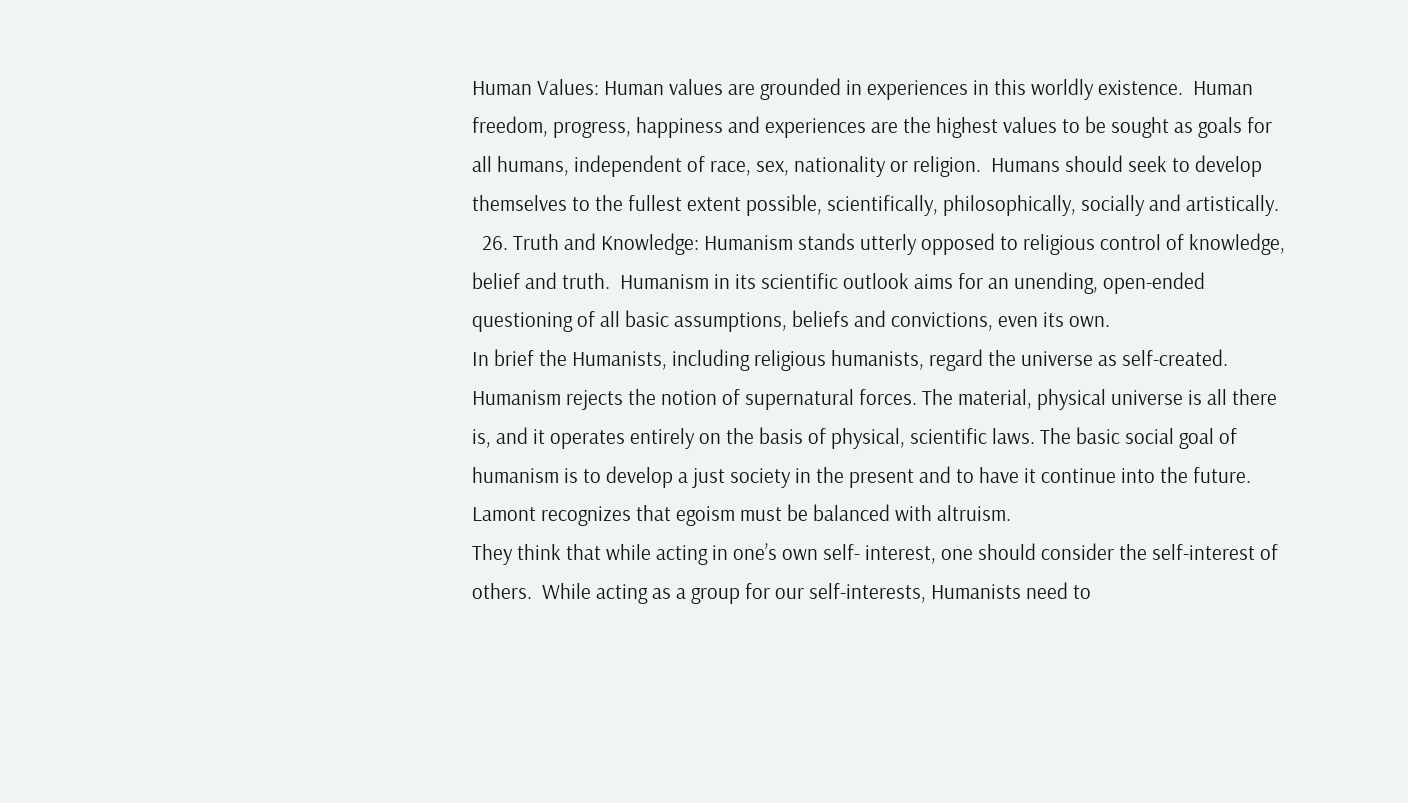Human Values: Human values are grounded in experiences in this worldly existence.  Human freedom, progress, happiness and experiences are the highest values to be sought as goals for all humans, independent of race, sex, nationality or religion.  Humans should seek to develop themselves to the fullest extent possible, scientifically, philosophically, socially and artistically.
  26. Truth and Knowledge: Humanism stands utterly opposed to religious control of knowledge, belief and truth.  Humanism in its scientific outlook aims for an unending, open-ended questioning of all basic assumptions, beliefs and convictions, even its own.
In brief the Humanists, including religious humanists, regard the universe as self-created. Humanism rejects the notion of supernatural forces. The material, physical universe is all there is, and it operates entirely on the basis of physical, scientific laws. The basic social goal of humanism is to develop a just society in the present and to have it continue into the future. Lamont recognizes that egoism must be balanced with altruism.
They think that while acting in one’s own self- interest, one should consider the self-interest of others.  While acting as a group for our self-interests, Humanists need to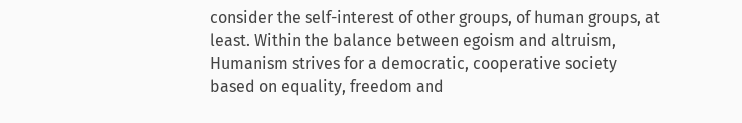consider the self-interest of other groups, of human groups, at least. Within the balance between egoism and altruism, Humanism strives for a democratic, cooperative society based on equality, freedom and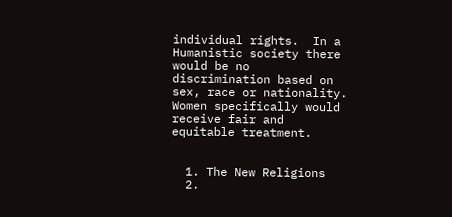individual rights.  In a Humanistic society there would be no discrimination based on sex, race or nationality.  Women specifically would receive fair and equitable treatment.


  1. The New Religions
  2.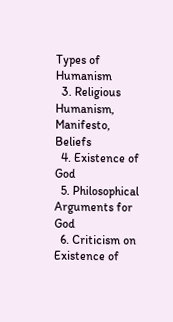Types of Humanism
  3. Religious Humanism, Manifesto, Beliefs
  4. Existence of God
  5. Philosophical Arguments for God
  6. Criticism on Existence of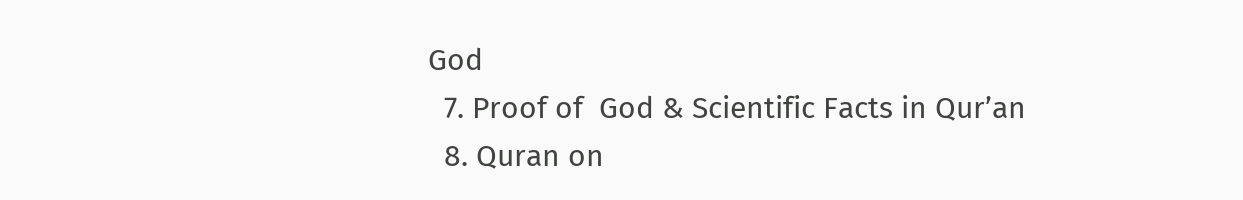God
  7. Proof of  God & Scientific Facts in Qur’an
  8. Quran on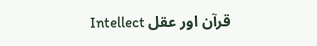Intellect قرآن اور عقل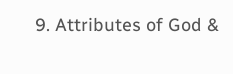9. Attributes of God &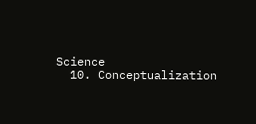Science
  10. Conceptualization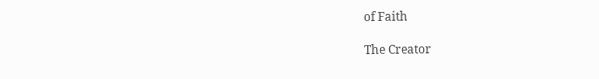of Faith

The Creator